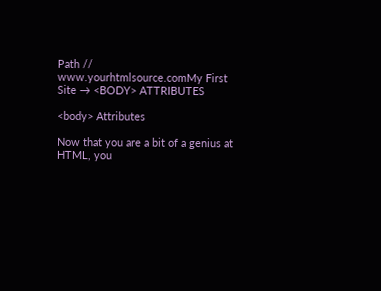Path // www.yourhtmlsource.comMy First Site → <BODY> ATTRIBUTES

<body> Attributes

Now that you are a bit of a genius at HTML, you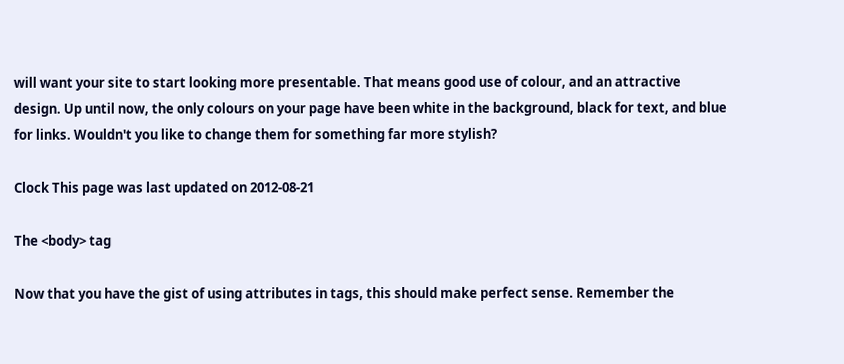will want your site to start looking more presentable. That means good use of colour, and an attractive design. Up until now, the only colours on your page have been white in the background, black for text, and blue for links. Wouldn't you like to change them for something far more stylish?

Clock This page was last updated on 2012-08-21

The <body> tag

Now that you have the gist of using attributes in tags, this should make perfect sense. Remember the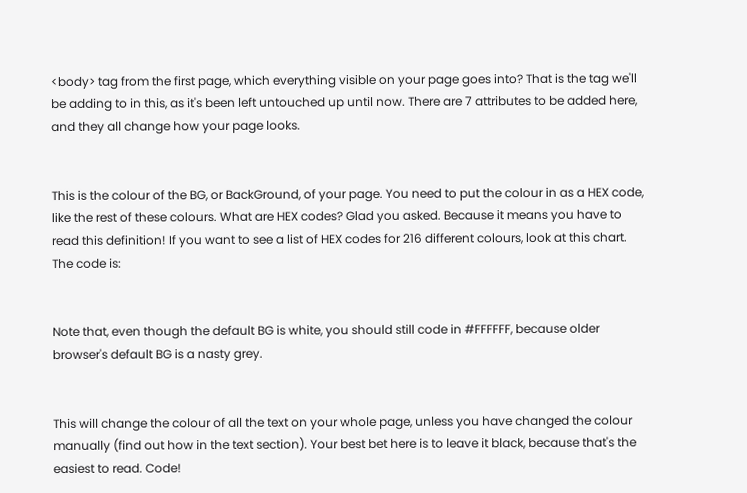<body> tag from the first page, which everything visible on your page goes into? That is the tag we'll be adding to in this, as it's been left untouched up until now. There are 7 attributes to be added here, and they all change how your page looks.


This is the colour of the BG, or BackGround, of your page. You need to put the colour in as a HEX code, like the rest of these colours. What are HEX codes? Glad you asked. Because it means you have to read this definition! If you want to see a list of HEX codes for 216 different colours, look at this chart. The code is:


Note that, even though the default BG is white, you should still code in #FFFFFF, because older browser's default BG is a nasty grey.


This will change the colour of all the text on your whole page, unless you have changed the colour manually (find out how in the text section). Your best bet here is to leave it black, because that's the easiest to read. Code!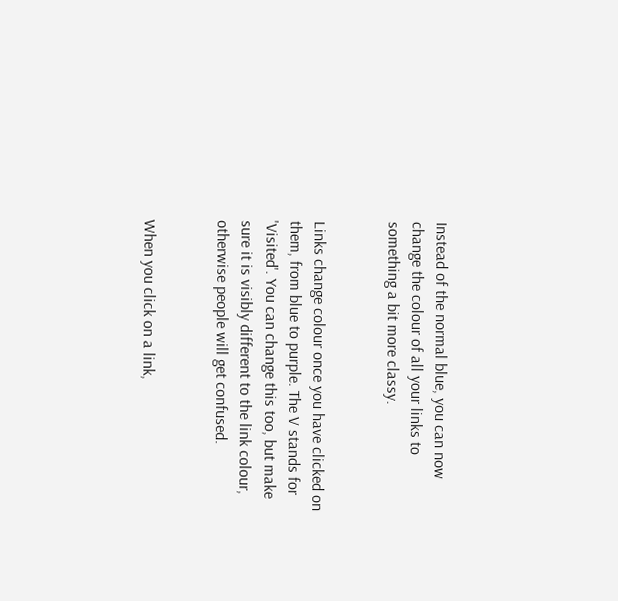Instead of the normal blue, you can now change the colour of all your links to something a bit more classy.


Links change colour once you have clicked on them, from blue to purple. The V stands for 'Visited'. You can change this too, but make sure it is visibly different to the link colour, otherwise people will get confused.


When you click on a link,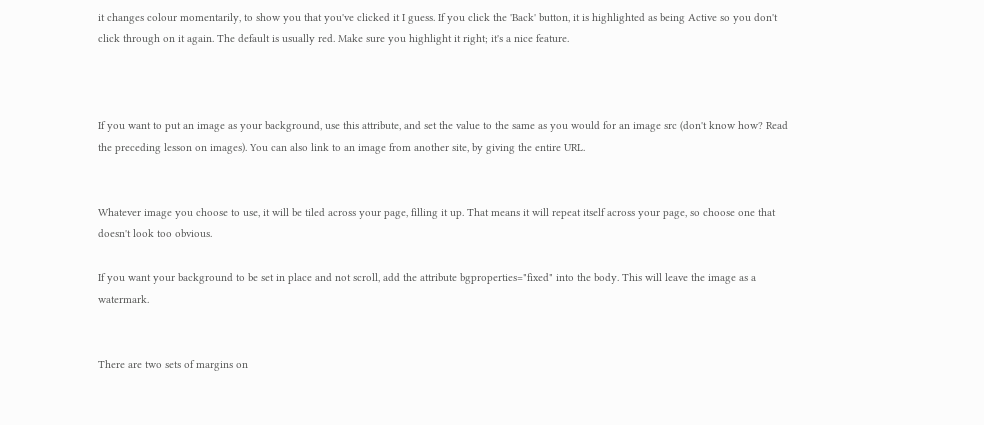it changes colour momentarily, to show you that you've clicked it I guess. If you click the 'Back' button, it is highlighted as being Active so you don't click through on it again. The default is usually red. Make sure you highlight it right; it's a nice feature.



If you want to put an image as your background, use this attribute, and set the value to the same as you would for an image src (don't know how? Read the preceding lesson on images). You can also link to an image from another site, by giving the entire URL.


Whatever image you choose to use, it will be tiled across your page, filling it up. That means it will repeat itself across your page, so choose one that doesn't look too obvious.

If you want your background to be set in place and not scroll, add the attribute bgproperties="fixed" into the body. This will leave the image as a watermark.


There are two sets of margins on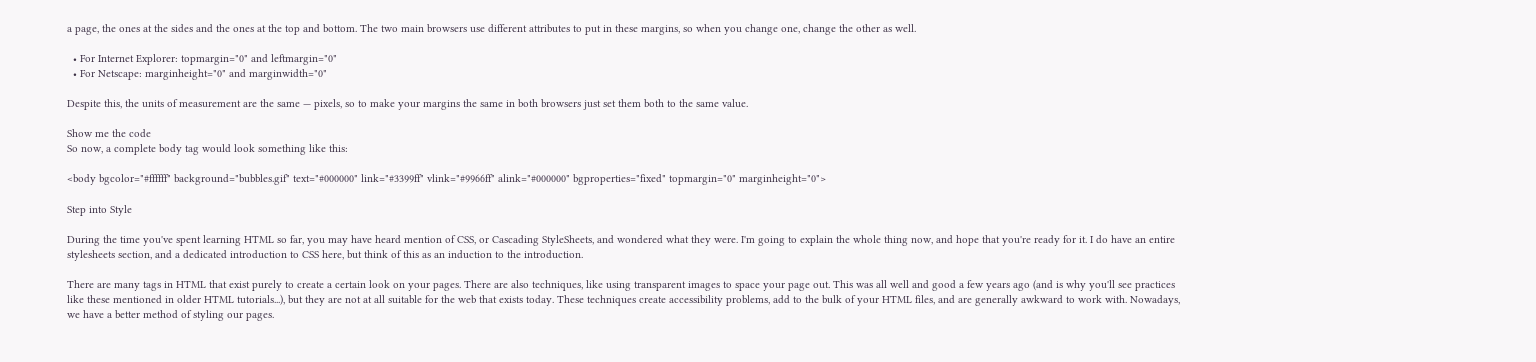a page, the ones at the sides and the ones at the top and bottom. The two main browsers use different attributes to put in these margins, so when you change one, change the other as well.

  • For Internet Explorer: topmargin="0" and leftmargin="0"
  • For Netscape: marginheight="0" and marginwidth="0"

Despite this, the units of measurement are the same — pixels, so to make your margins the same in both browsers just set them both to the same value.

Show me the code
So now, a complete body tag would look something like this:

<body bgcolor="#ffffff" background="bubbles.gif" text="#000000" link="#3399ff" vlink="#9966ff" alink="#000000" bgproperties="fixed" topmargin="0" marginheight="0">

Step into Style

During the time you've spent learning HTML so far, you may have heard mention of CSS, or Cascading StyleSheets, and wondered what they were. I'm going to explain the whole thing now, and hope that you're ready for it. I do have an entire stylesheets section, and a dedicated introduction to CSS here, but think of this as an induction to the introduction.

There are many tags in HTML that exist purely to create a certain look on your pages. There are also techniques, like using transparent images to space your page out. This was all well and good a few years ago (and is why you'll see practices like these mentioned in older HTML tutorials...), but they are not at all suitable for the web that exists today. These techniques create accessibility problems, add to the bulk of your HTML files, and are generally awkward to work with. Nowadays, we have a better method of styling our pages.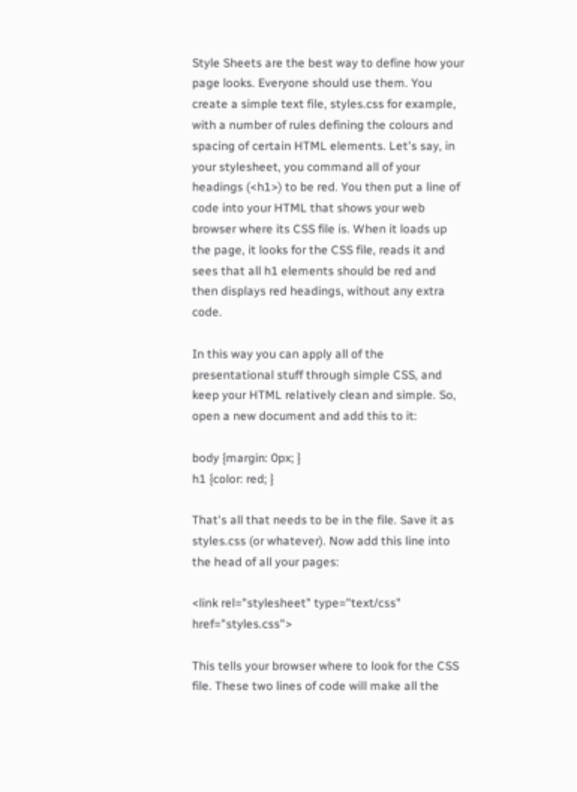Style Sheets are the best way to define how your page looks. Everyone should use them. You create a simple text file, styles.css for example, with a number of rules defining the colours and spacing of certain HTML elements. Let's say, in your stylesheet, you command all of your headings (<h1>) to be red. You then put a line of code into your HTML that shows your web browser where its CSS file is. When it loads up the page, it looks for the CSS file, reads it and sees that all h1 elements should be red and then displays red headings, without any extra code.

In this way you can apply all of the presentational stuff through simple CSS, and keep your HTML relatively clean and simple. So, open a new document and add this to it:

body {margin: 0px; }
h1 {color: red; }

That's all that needs to be in the file. Save it as styles.css (or whatever). Now add this line into the head of all your pages:

<link rel="stylesheet" type="text/css" href="styles.css">

This tells your browser where to look for the CSS file. These two lines of code will make all the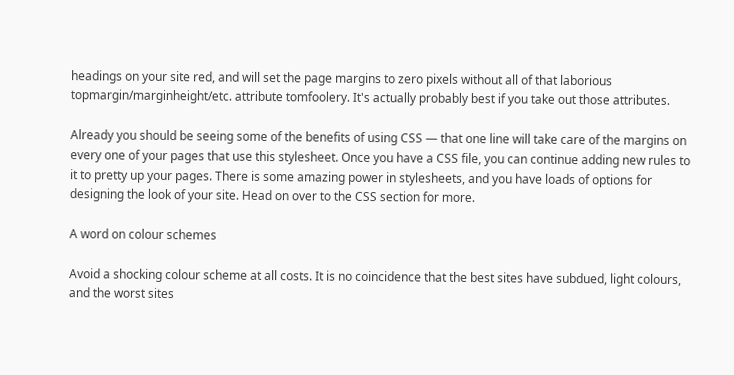headings on your site red, and will set the page margins to zero pixels without all of that laborious topmargin/marginheight/etc. attribute tomfoolery. It's actually probably best if you take out those attributes.

Already you should be seeing some of the benefits of using CSS — that one line will take care of the margins on every one of your pages that use this stylesheet. Once you have a CSS file, you can continue adding new rules to it to pretty up your pages. There is some amazing power in stylesheets, and you have loads of options for designing the look of your site. Head on over to the CSS section for more.

A word on colour schemes

Avoid a shocking colour scheme at all costs. It is no coincidence that the best sites have subdued, light colours, and the worst sites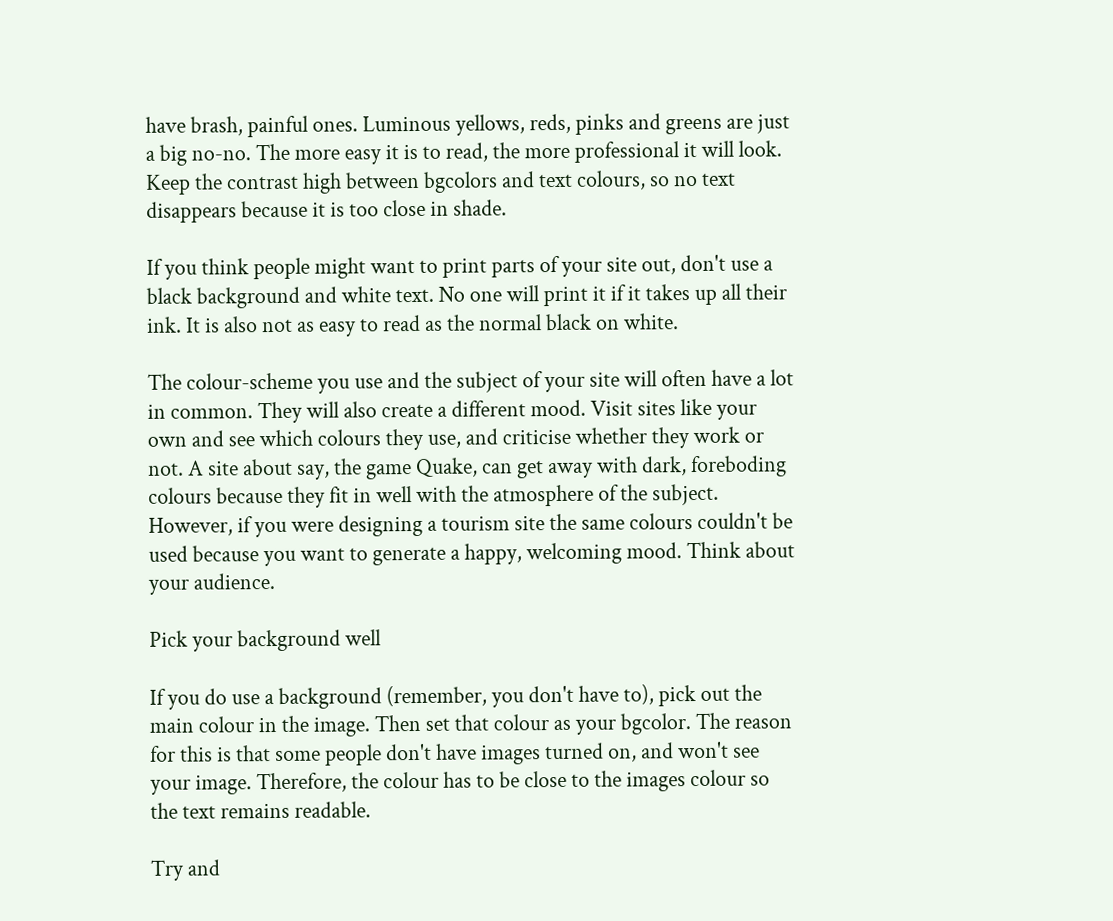have brash, painful ones. Luminous yellows, reds, pinks and greens are just a big no-no. The more easy it is to read, the more professional it will look. Keep the contrast high between bgcolors and text colours, so no text disappears because it is too close in shade.

If you think people might want to print parts of your site out, don't use a black background and white text. No one will print it if it takes up all their ink. It is also not as easy to read as the normal black on white.

The colour-scheme you use and the subject of your site will often have a lot in common. They will also create a different mood. Visit sites like your own and see which colours they use, and criticise whether they work or not. A site about say, the game Quake, can get away with dark, foreboding colours because they fit in well with the atmosphere of the subject. However, if you were designing a tourism site the same colours couldn't be used because you want to generate a happy, welcoming mood. Think about your audience.

Pick your background well

If you do use a background (remember, you don't have to), pick out the main colour in the image. Then set that colour as your bgcolor. The reason for this is that some people don't have images turned on, and won't see your image. Therefore, the colour has to be close to the images colour so the text remains readable.

Try and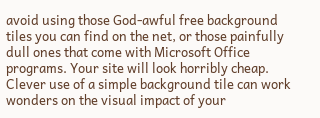avoid using those God-awful free background tiles you can find on the net, or those painfully dull ones that come with Microsoft Office programs. Your site will look horribly cheap. Clever use of a simple background tile can work wonders on the visual impact of your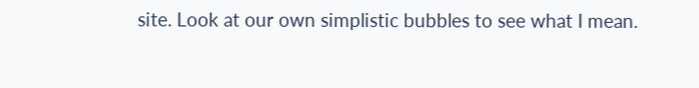site. Look at our own simplistic bubbles to see what I mean.